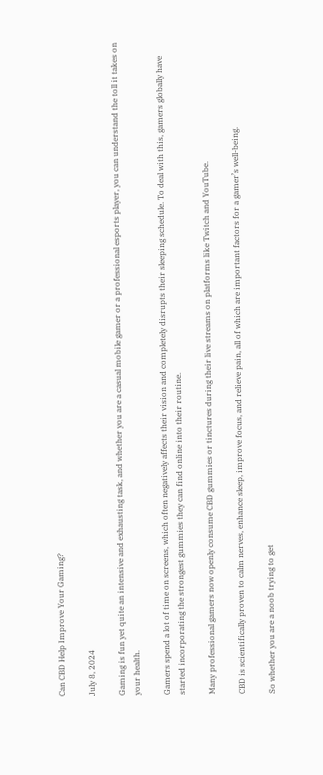Can CBD Help Improve Your Gaming?

July 8, 2024

Gaming is fun yet quite an intensive and exhausting task, and whether you are a casual mobile gamer or a professional esports player, you can understand the toll it takes on your health.

Gamers spend a lot of time on screens, which often negatively affects their vision and completely disrupts their sleeping schedule. To deal with this, gamers globally have started incorporating the strongest gummies they can find online into their routine.

Many professional gamers now openly consume CBD gummies or tinctures during their live streams on platforms like Twitch and YouTube.

CBD is scientifically proven to calm nerves, enhance sleep, improve focus, and relieve pain, all of which are important factors for a gamer’s well-being.

So whether you are a noob trying to get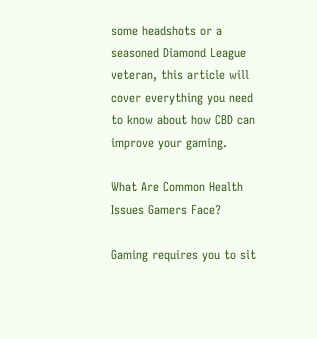some headshots or a seasoned Diamond League veteran, this article will cover everything you need to know about how CBD can improve your gaming.

What Are Common Health Issues Gamers Face?

Gaming requires you to sit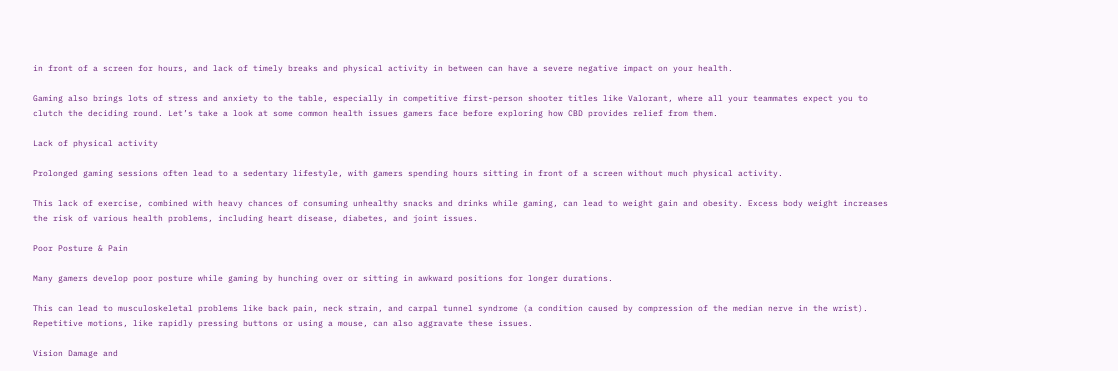in front of a screen for hours, and lack of timely breaks and physical activity in between can have a severe negative impact on your health.

Gaming also brings lots of stress and anxiety to the table, especially in competitive first-person shooter titles like Valorant, where all your teammates expect you to clutch the deciding round. Let’s take a look at some common health issues gamers face before exploring how CBD provides relief from them.

Lack of physical activity

Prolonged gaming sessions often lead to a sedentary lifestyle, with gamers spending hours sitting in front of a screen without much physical activity.

This lack of exercise, combined with heavy chances of consuming unhealthy snacks and drinks while gaming, can lead to weight gain and obesity. Excess body weight increases the risk of various health problems, including heart disease, diabetes, and joint issues.

Poor Posture & Pain

Many gamers develop poor posture while gaming by hunching over or sitting in awkward positions for longer durations.

This can lead to musculoskeletal problems like back pain, neck strain, and carpal tunnel syndrome (a condition caused by compression of the median nerve in the wrist). Repetitive motions, like rapidly pressing buttons or using a mouse, can also aggravate these issues.

Vision Damage and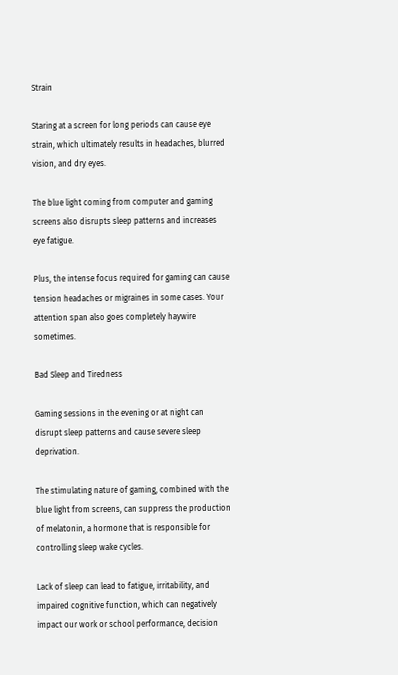Strain

Staring at a screen for long periods can cause eye strain, which ultimately results in headaches, blurred vision, and dry eyes.

The blue light coming from computer and gaming screens also disrupts sleep patterns and increases eye fatigue.

Plus, the intense focus required for gaming can cause tension headaches or migraines in some cases. Your attention span also goes completely haywire sometimes.

Bad Sleep and Tiredness

Gaming sessions in the evening or at night can disrupt sleep patterns and cause severe sleep deprivation.

The stimulating nature of gaming, combined with the blue light from screens, can suppress the production of melatonin, a hormone that is responsible for controlling sleep wake cycles.

Lack of sleep can lead to fatigue, irritability, and impaired cognitive function, which can negatively impact our work or school performance, decision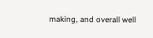making, and overall well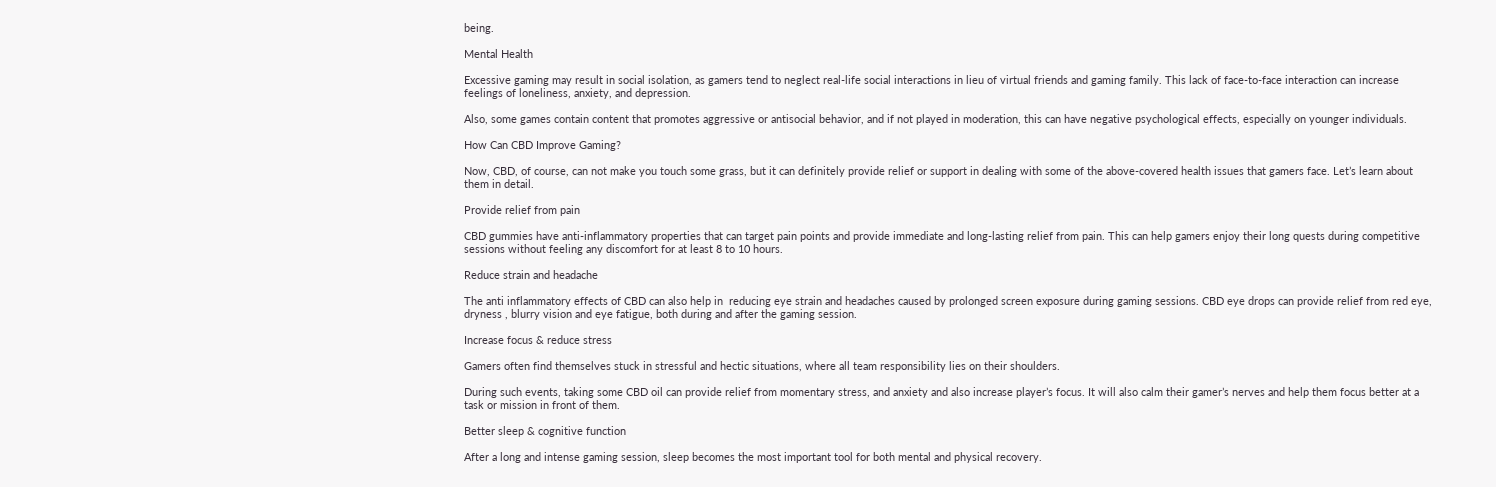being.

Mental Health

Excessive gaming may result in social isolation, as gamers tend to neglect real-life social interactions in lieu of virtual friends and gaming family. This lack of face-to-face interaction can increase feelings of loneliness, anxiety, and depression.

Also, some games contain content that promotes aggressive or antisocial behavior, and if not played in moderation, this can have negative psychological effects, especially on younger individuals.

How Can CBD Improve Gaming?

Now, CBD, of course, can not make you touch some grass, but it can definitely provide relief or support in dealing with some of the above-covered health issues that gamers face. Let’s learn about them in detail.

Provide relief from pain

CBD gummies have anti-inflammatory properties that can target pain points and provide immediate and long-lasting relief from pain. This can help gamers enjoy their long quests during competitive sessions without feeling any discomfort for at least 8 to 10 hours.

Reduce strain and headache

The anti inflammatory effects of CBD can also help in  reducing eye strain and headaches caused by prolonged screen exposure during gaming sessions. CBD eye drops can provide relief from red eye, dryness , blurry vision and eye fatigue, both during and after the gaming session.

Increase focus & reduce stress

Gamers often find themselves stuck in stressful and hectic situations, where all team responsibility lies on their shoulders.

During such events, taking some CBD oil can provide relief from momentary stress, and anxiety and also increase player’s focus. It will also calm their gamer’s nerves and help them focus better at a task or mission in front of them.

Better sleep & cognitive function

After a long and intense gaming session, sleep becomes the most important tool for both mental and physical recovery.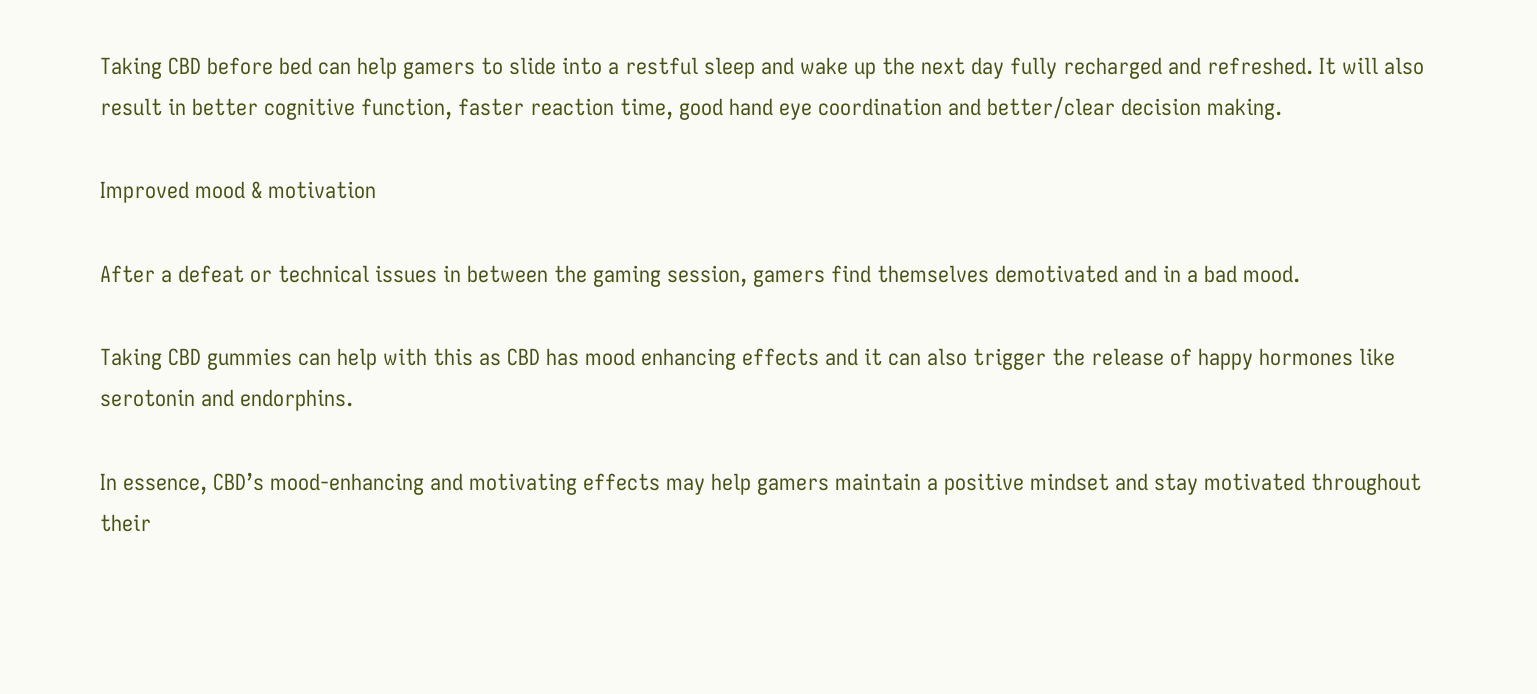Taking CBD before bed can help gamers to slide into a restful sleep and wake up the next day fully recharged and refreshed. It will also result in better cognitive function, faster reaction time, good hand eye coordination and better/clear decision making.

Improved mood & motivation

After a defeat or technical issues in between the gaming session, gamers find themselves demotivated and in a bad mood.

Taking CBD gummies can help with this as CBD has mood enhancing effects and it can also trigger the release of happy hormones like serotonin and endorphins.

In essence, CBD’s mood-enhancing and motivating effects may help gamers maintain a positive mindset and stay motivated throughout their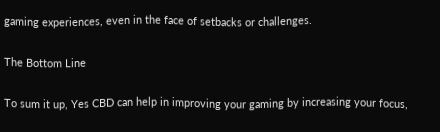gaming experiences, even in the face of setbacks or challenges.

The Bottom Line

To sum it up, Yes CBD can help in improving your gaming by increasing your focus,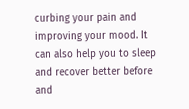curbing your pain and improving your mood. It can also help you to sleep and recover better before and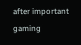after important gaming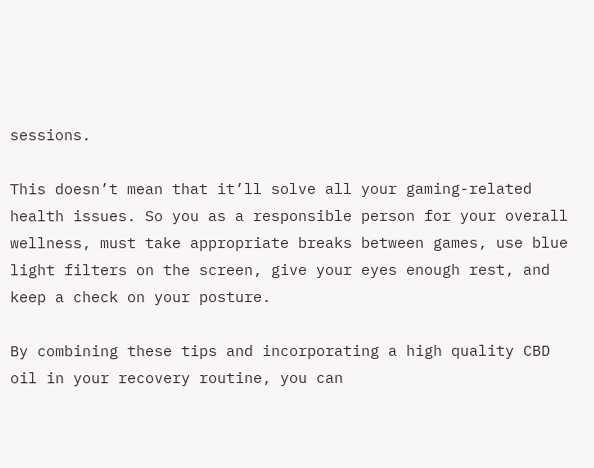sessions.

This doesn’t mean that it’ll solve all your gaming-related health issues. So you as a responsible person for your overall wellness, must take appropriate breaks between games, use blue light filters on the screen, give your eyes enough rest, and keep a check on your posture.

By combining these tips and incorporating a high quality CBD oil in your recovery routine, you can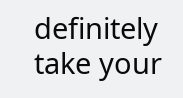definitely take your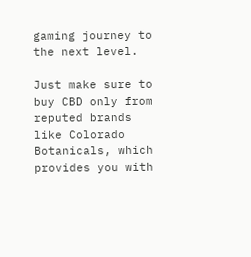gaming journey to the next level.

Just make sure to buy CBD only from reputed brands like Colorado Botanicals, which provides you with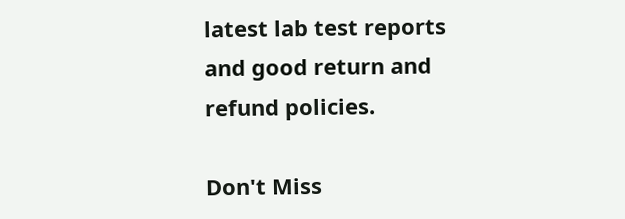latest lab test reports and good return and refund policies.

Don't Miss